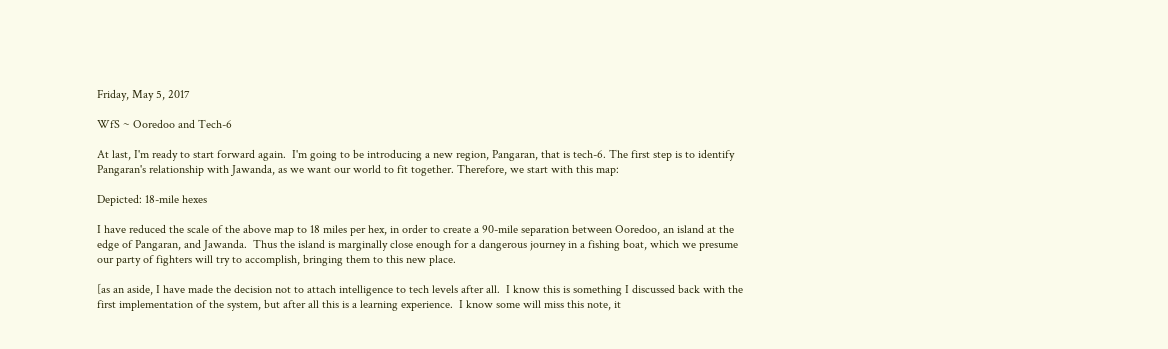Friday, May 5, 2017

WfS ~ Ooredoo and Tech-6

At last, I'm ready to start forward again.  I'm going to be introducing a new region, Pangaran, that is tech-6. The first step is to identify Pangaran's relationship with Jawanda, as we want our world to fit together. Therefore, we start with this map:

Depicted: 18-mile hexes

I have reduced the scale of the above map to 18 miles per hex, in order to create a 90-mile separation between Ooredoo, an island at the edge of Pangaran, and Jawanda.  Thus the island is marginally close enough for a dangerous journey in a fishing boat, which we presume our party of fighters will try to accomplish, bringing them to this new place.

[as an aside, I have made the decision not to attach intelligence to tech levels after all.  I know this is something I discussed back with the first implementation of the system, but after all this is a learning experience.  I know some will miss this note, it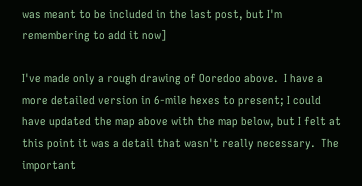was meant to be included in the last post, but I'm remembering to add it now]

I've made only a rough drawing of Ooredoo above.  I have a more detailed version in 6-mile hexes to present; I could have updated the map above with the map below, but I felt at this point it was a detail that wasn't really necessary.  The important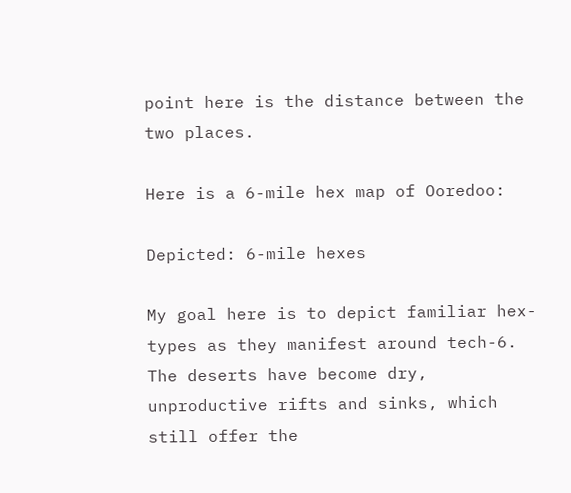point here is the distance between the two places.

Here is a 6-mile hex map of Ooredoo:

Depicted: 6-mile hexes

My goal here is to depict familiar hex-types as they manifest around tech-6.  The deserts have become dry, unproductive rifts and sinks, which still offer the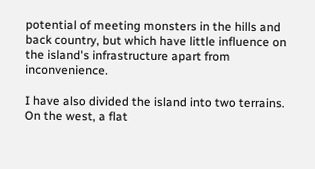potential of meeting monsters in the hills and back country, but which have little influence on the island's infrastructure apart from inconvenience.

I have also divided the island into two terrains.  On the west, a flat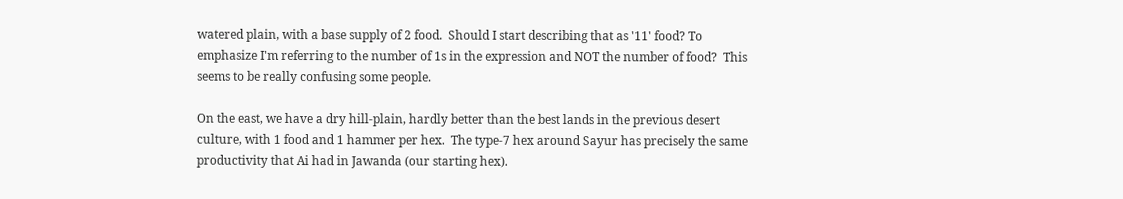watered plain, with a base supply of 2 food.  Should I start describing that as '11' food? To emphasize I'm referring to the number of 1s in the expression and NOT the number of food?  This seems to be really confusing some people.

On the east, we have a dry hill-plain, hardly better than the best lands in the previous desert culture, with 1 food and 1 hammer per hex.  The type-7 hex around Sayur has precisely the same productivity that Ai had in Jawanda (our starting hex).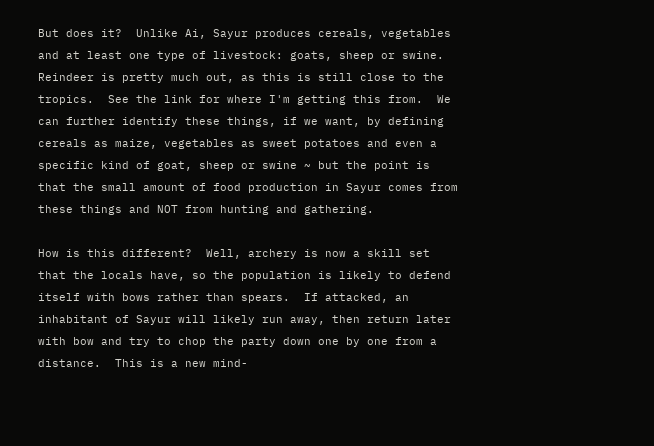But does it?  Unlike Ai, Sayur produces cereals, vegetables and at least one type of livestock: goats, sheep or swine.  Reindeer is pretty much out, as this is still close to the tropics.  See the link for where I'm getting this from.  We can further identify these things, if we want, by defining cereals as maize, vegetables as sweet potatoes and even a specific kind of goat, sheep or swine ~ but the point is that the small amount of food production in Sayur comes from these things and NOT from hunting and gathering.

How is this different?  Well, archery is now a skill set that the locals have, so the population is likely to defend itself with bows rather than spears.  If attacked, an inhabitant of Sayur will likely run away, then return later with bow and try to chop the party down one by one from a distance.  This is a new mind-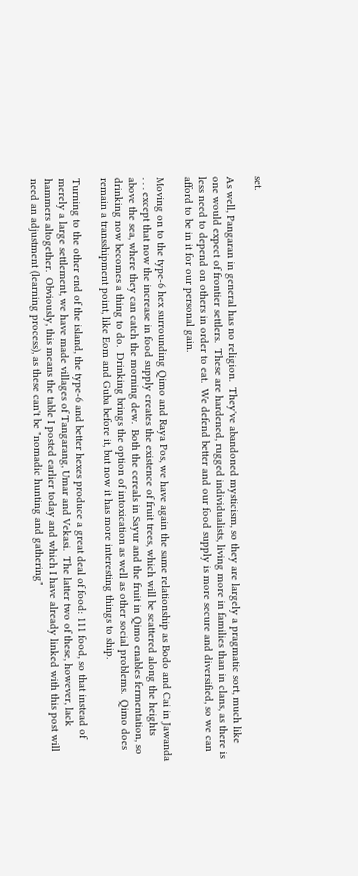set.

As well, Pangaran in general has no religion.  They've abandoned mysticism, so they are largely a pragmatic sort, much like one would expect of frontier settlers.  These are hardened, rugged individualists, living more in families than in clans, as there is less need to depend on others in order to eat.  We defend better and our food supply is more secure and diversified, so we can afford to be in it for our personal gain.

Moving on to the type-6 hex surrounding Qimo and Raya Pos, we have again the same relationship as Bodo and Cai in Jawanda . . . except that now the increase in food supply creates the existence of fruit trees, which will be scattered along the heights above the sea, where they can catch the morning dew.  Both the cereals in Sayur and the fruit in Qimo enables fermentation, so drinking now becomes a thing to do.  Drinking brings the option of intoxication as well as other social problems.  Qimo does remain a transshipment point, like Eom and Guba before it, but now it has more interesting things to ship.

Turning to the other end of the island, the type-6 and better hexes produce a great deal of food: 111 food, so that instead of merely a large settlement, we have made villages of Tangarang, Umar and Vekasi.  The latter two of these, however, lack hammers altogether.  Obviously, this means the table I posted earlier today and which I have already linked with this post will need an adjustment (learning process), as these can't be "nomadic hunting and gathering"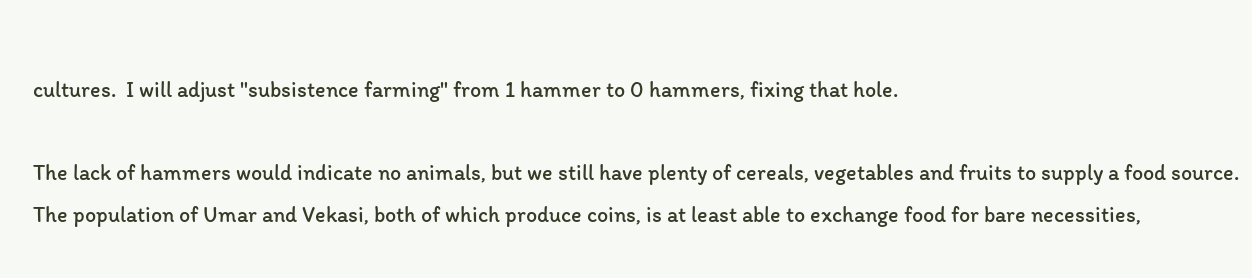cultures.  I will adjust "subsistence farming" from 1 hammer to 0 hammers, fixing that hole.

The lack of hammers would indicate no animals, but we still have plenty of cereals, vegetables and fruits to supply a food source.  The population of Umar and Vekasi, both of which produce coins, is at least able to exchange food for bare necessities,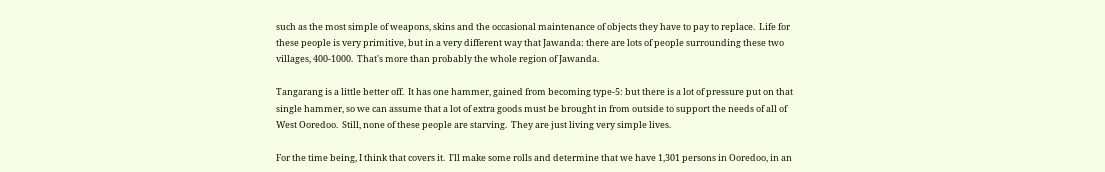such as the most simple of weapons, skins and the occasional maintenance of objects they have to pay to replace.  Life for these people is very primitive, but in a very different way that Jawanda: there are lots of people surrounding these two villages, 400-1000.  That's more than probably the whole region of Jawanda.

Tangarang is a little better off.  It has one hammer, gained from becoming type-5: but there is a lot of pressure put on that single hammer, so we can assume that a lot of extra goods must be brought in from outside to support the needs of all of West Ooredoo.  Still, none of these people are starving.  They are just living very simple lives.

For the time being, I think that covers it.  I'll make some rolls and determine that we have 1,301 persons in Ooredoo, in an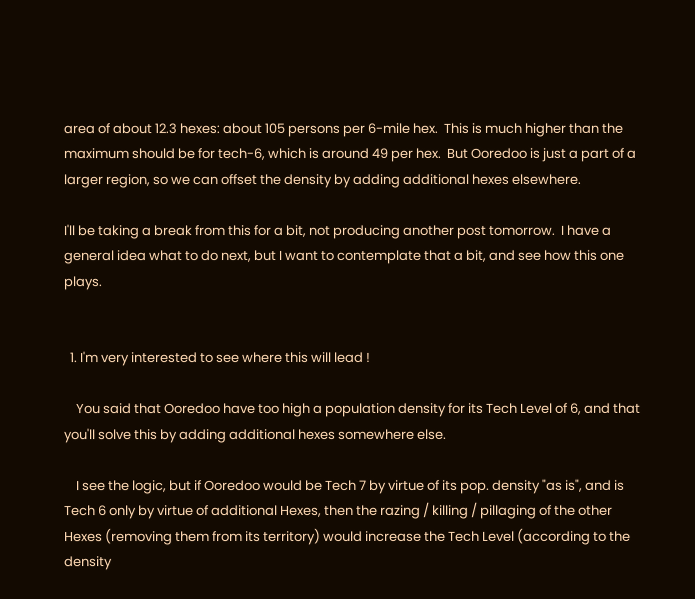area of about 12.3 hexes: about 105 persons per 6-mile hex.  This is much higher than the maximum should be for tech-6, which is around 49 per hex.  But Ooredoo is just a part of a larger region, so we can offset the density by adding additional hexes elsewhere.

I'll be taking a break from this for a bit, not producing another post tomorrow.  I have a general idea what to do next, but I want to contemplate that a bit, and see how this one plays.


  1. I'm very interested to see where this will lead !

    You said that Ooredoo have too high a population density for its Tech Level of 6, and that you'll solve this by adding additional hexes somewhere else.

    I see the logic, but if Ooredoo would be Tech 7 by virtue of its pop. density "as is", and is Tech 6 only by virtue of additional Hexes, then the razing / killing / pillaging of the other Hexes (removing them from its territory) would increase the Tech Level (according to the density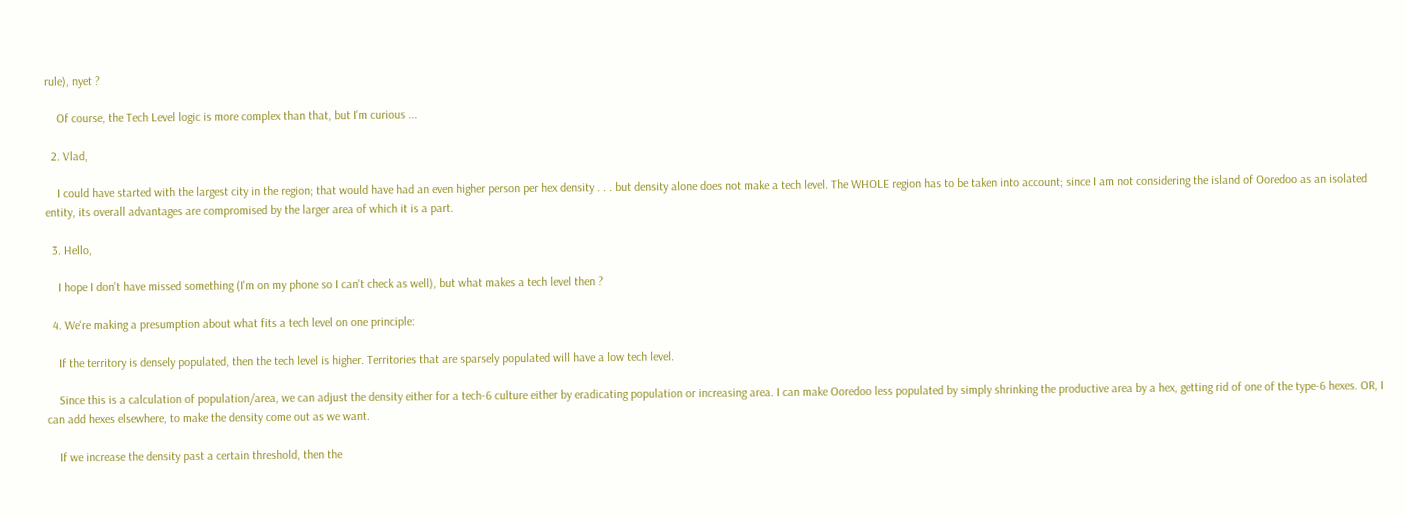rule), nyet ?

    Of course, the Tech Level logic is more complex than that, but I'm curious ...

  2. Vlad,

    I could have started with the largest city in the region; that would have had an even higher person per hex density . . . but density alone does not make a tech level. The WHOLE region has to be taken into account; since I am not considering the island of Ooredoo as an isolated entity, its overall advantages are compromised by the larger area of which it is a part.

  3. Hello,

    I hope I don't have missed something (I'm on my phone so I can't check as well), but what makes a tech level then ?

  4. We're making a presumption about what fits a tech level on one principle:

    If the territory is densely populated, then the tech level is higher. Territories that are sparsely populated will have a low tech level.

    Since this is a calculation of population/area, we can adjust the density either for a tech-6 culture either by eradicating population or increasing area. I can make Ooredoo less populated by simply shrinking the productive area by a hex, getting rid of one of the type-6 hexes. OR, I can add hexes elsewhere, to make the density come out as we want.

    If we increase the density past a certain threshold, then the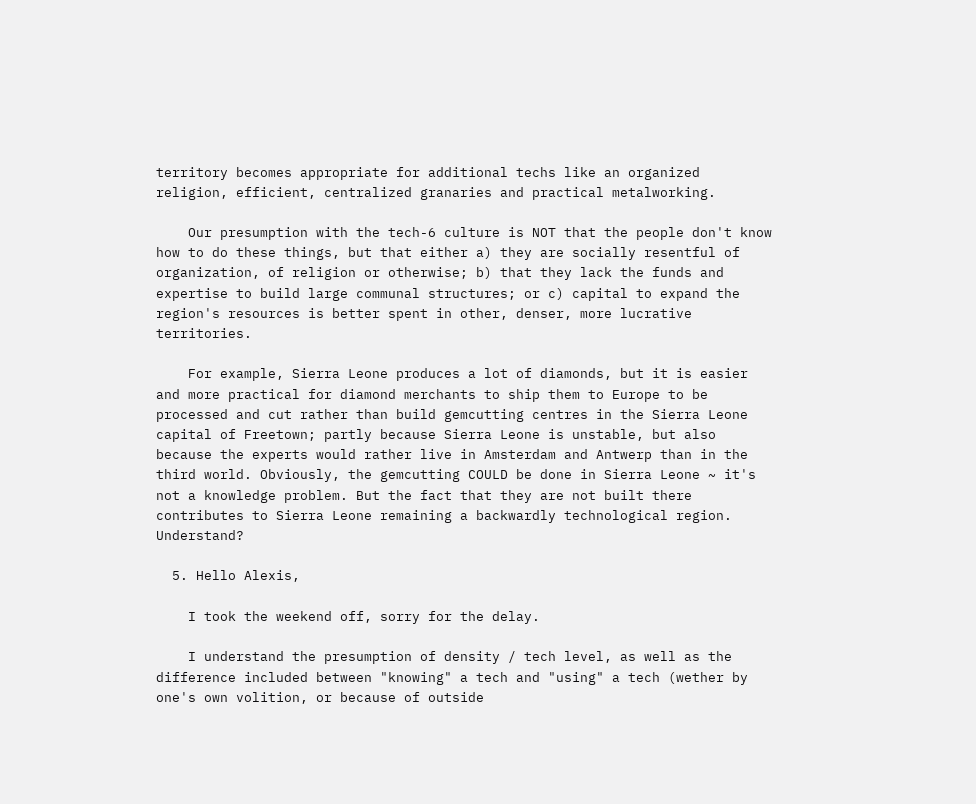territory becomes appropriate for additional techs like an organized religion, efficient, centralized granaries and practical metalworking.

    Our presumption with the tech-6 culture is NOT that the people don't know how to do these things, but that either a) they are socially resentful of organization, of religion or otherwise; b) that they lack the funds and expertise to build large communal structures; or c) capital to expand the region's resources is better spent in other, denser, more lucrative territories.

    For example, Sierra Leone produces a lot of diamonds, but it is easier and more practical for diamond merchants to ship them to Europe to be processed and cut rather than build gemcutting centres in the Sierra Leone capital of Freetown; partly because Sierra Leone is unstable, but also because the experts would rather live in Amsterdam and Antwerp than in the third world. Obviously, the gemcutting COULD be done in Sierra Leone ~ it's not a knowledge problem. But the fact that they are not built there contributes to Sierra Leone remaining a backwardly technological region. Understand?

  5. Hello Alexis,

    I took the weekend off, sorry for the delay.

    I understand the presumption of density / tech level, as well as the difference included between "knowing" a tech and "using" a tech (wether by one's own volition, or because of outside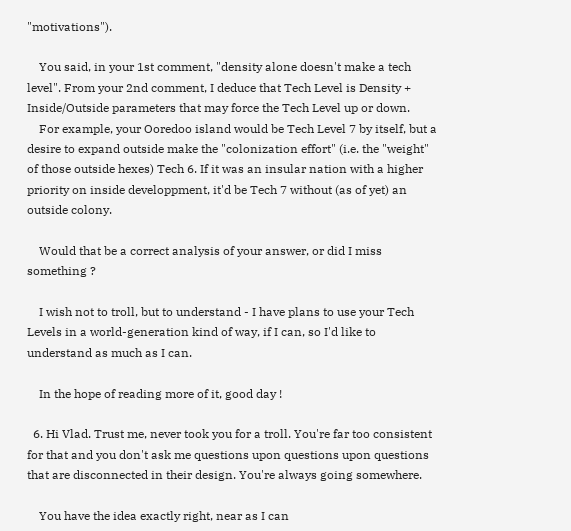"motivations").

    You said, in your 1st comment, "density alone doesn't make a tech level". From your 2nd comment, I deduce that Tech Level is Density + Inside/Outside parameters that may force the Tech Level up or down.
    For example, your Ooredoo island would be Tech Level 7 by itself, but a desire to expand outside make the "colonization effort" (i.e. the "weight" of those outside hexes) Tech 6. If it was an insular nation with a higher priority on inside developpment, it'd be Tech 7 without (as of yet) an outside colony.

    Would that be a correct analysis of your answer, or did I miss something ?

    I wish not to troll, but to understand - I have plans to use your Tech Levels in a world-generation kind of way, if I can, so I'd like to understand as much as I can.

    In the hope of reading more of it, good day !

  6. Hi Vlad. Trust me, never took you for a troll. You're far too consistent for that and you don't ask me questions upon questions upon questions that are disconnected in their design. You're always going somewhere.

    You have the idea exactly right, near as I can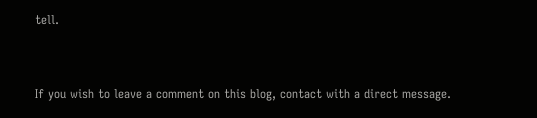tell.


If you wish to leave a comment on this blog, contact with a direct message.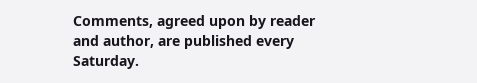Comments, agreed upon by reader and author, are published every Saturday.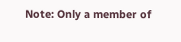Note: Only a member of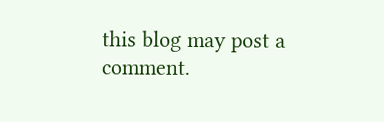this blog may post a comment.